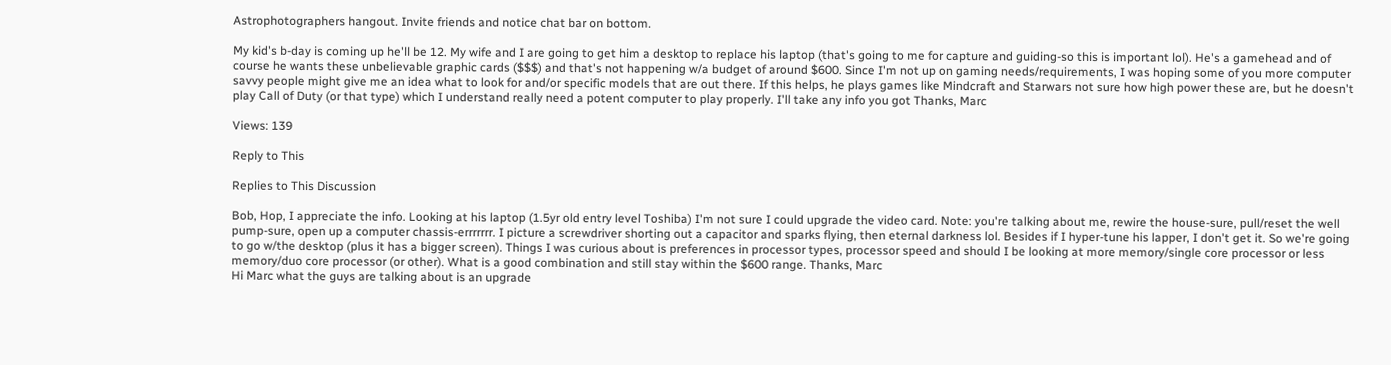Astrophotographers hangout. Invite friends and notice chat bar on bottom.

My kid's b-day is coming up he'll be 12. My wife and I are going to get him a desktop to replace his laptop (that's going to me for capture and guiding-so this is important lol). He's a gamehead and of course he wants these unbelievable graphic cards ($$$) and that's not happening w/a budget of around $600. Since I'm not up on gaming needs/requirements, I was hoping some of you more computer savvy people might give me an idea what to look for and/or specific models that are out there. If this helps, he plays games like Mindcraft and Starwars not sure how high power these are, but he doesn't play Call of Duty (or that type) which I understand really need a potent computer to play properly. I'll take any info you got Thanks, Marc

Views: 139

Reply to This

Replies to This Discussion

Bob, Hop, I appreciate the info. Looking at his laptop (1.5yr old entry level Toshiba) I'm not sure I could upgrade the video card. Note: you're talking about me, rewire the house-sure, pull/reset the well pump-sure, open up a computer chassis-errrrrrr. I picture a screwdriver shorting out a capacitor and sparks flying, then eternal darkness lol. Besides if I hyper-tune his lapper, I don't get it. So we're going to go w/the desktop (plus it has a bigger screen). Things I was curious about is preferences in processor types, processor speed and should I be looking at more memory/single core processor or less memory/duo core processor (or other). What is a good combination and still stay within the $600 range. Thanks, Marc
Hi Marc what the guys are talking about is an upgrade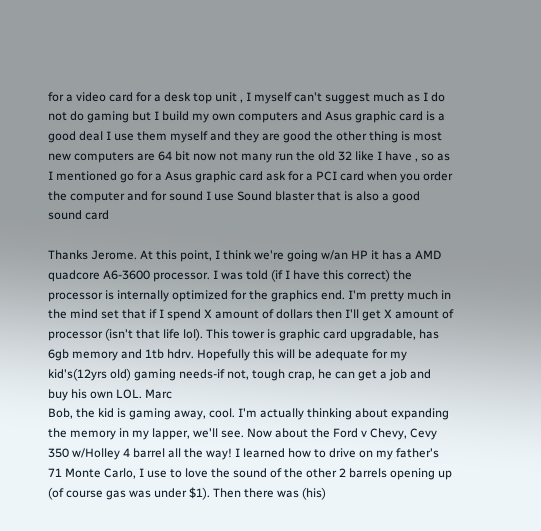for a video card for a desk top unit , I myself can't suggest much as I do not do gaming but I build my own computers and Asus graphic card is a good deal I use them myself and they are good the other thing is most new computers are 64 bit now not many run the old 32 like I have , so as I mentioned go for a Asus graphic card ask for a PCI card when you order the computer and for sound I use Sound blaster that is also a good sound card

Thanks Jerome. At this point, I think we're going w/an HP it has a AMD quadcore A6-3600 processor. I was told (if I have this correct) the processor is internally optimized for the graphics end. I'm pretty much in the mind set that if I spend X amount of dollars then I'll get X amount of processor (isn't that life lol). This tower is graphic card upgradable, has 6gb memory and 1tb hdrv. Hopefully this will be adequate for my kid's(12yrs old) gaming needs-if not, tough crap, he can get a job and buy his own LOL. Marc
Bob, the kid is gaming away, cool. I'm actually thinking about expanding the memory in my lapper, we'll see. Now about the Ford v Chevy, Cevy 350 w/Holley 4 barrel all the way! I learned how to drive on my father's 71 Monte Carlo, I use to love the sound of the other 2 barrels opening up (of course gas was under $1). Then there was (his)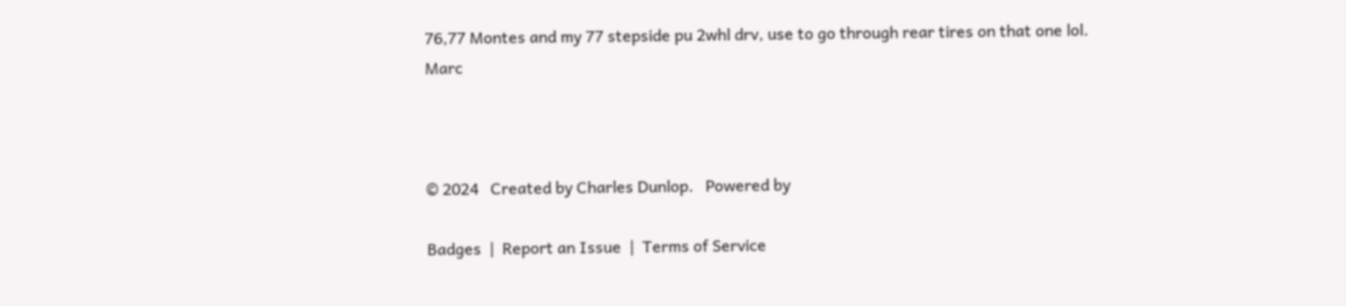76,77 Montes and my 77 stepside pu 2whl drv, use to go through rear tires on that one lol. Marc



© 2024   Created by Charles Dunlop.   Powered by

Badges  |  Report an Issue  |  Terms of Service